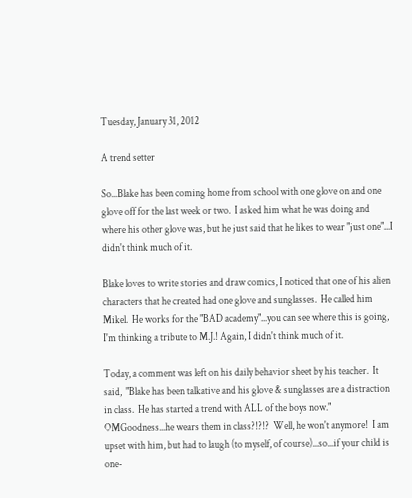Tuesday, January 31, 2012

A trend setter

So...Blake has been coming home from school with one glove on and one glove off for the last week or two.  I asked him what he was doing and where his other glove was, but he just said that he likes to wear "just one"...I didn't think much of it.

Blake loves to write stories and draw comics, I noticed that one of his alien characters that he created had one glove and sunglasses.  He called him Mikel.  He works for the "BAD academy"...you can see where this is going, I'm thinking a tribute to M.J.! Again, I didn't think much of it.

Today, a comment was left on his daily behavior sheet by his teacher.  It said,  "Blake has been talkative and his glove & sunglasses are a distraction in class.  He has started a trend with ALL of the boys now."     OMGoodness...he wears them in class?!?!?  Well, he won't anymore!  I am upset with him, but had to laugh (to myself, of course)...so...if your child is one-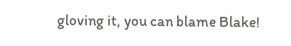gloving it, you can blame Blake!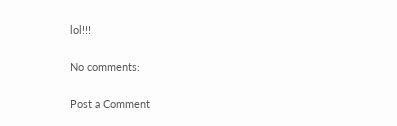lol!!!

No comments:

Post a Comment